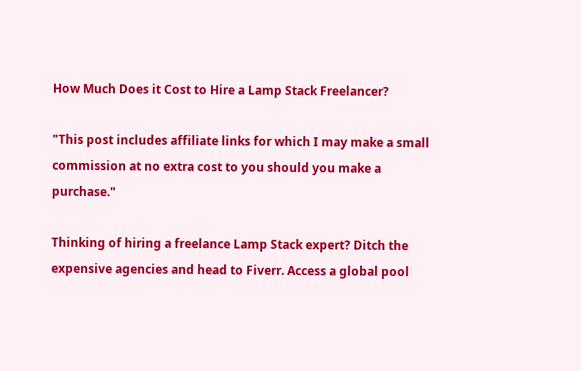How Much Does it Cost to Hire a Lamp Stack Freelancer?

"This post includes affiliate links for which I may make a small commission at no extra cost to you should you make a purchase."

Thinking of hiring a freelance Lamp Stack expert? Ditch the expensive agencies and head to Fiverr. Access a global pool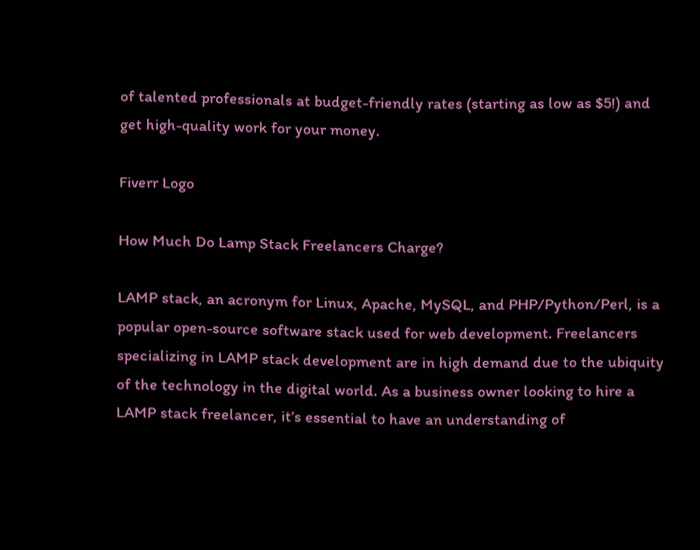of talented professionals at budget-friendly rates (starting as low as $5!) and get high-quality work for your money.

Fiverr Logo

How Much Do Lamp Stack Freelancers Charge?

LAMP stack, an acronym for Linux, Apache, MySQL, and PHP/Python/Perl, is a popular open-source software stack used for web development. Freelancers specializing in LAMP stack development are in high demand due to the ubiquity of the technology in the digital world. As a business owner looking to hire a LAMP stack freelancer, it’s essential to have an understanding of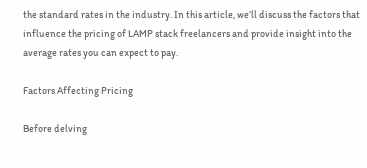the standard rates in the industry. In this article, we’ll discuss the factors that influence the pricing of LAMP stack freelancers and provide insight into the average rates you can expect to pay.

Factors Affecting Pricing

Before delving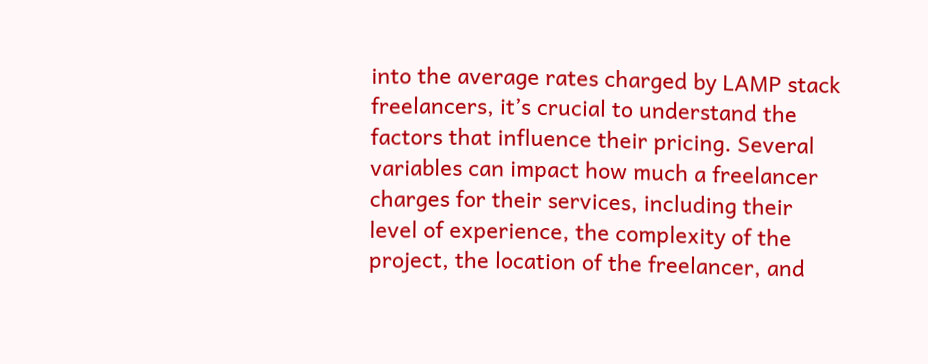into the average rates charged by LAMP stack freelancers, it’s crucial to understand the factors that influence their pricing. Several variables can impact how much a freelancer charges for their services, including their level of experience, the complexity of the project, the location of the freelancer, and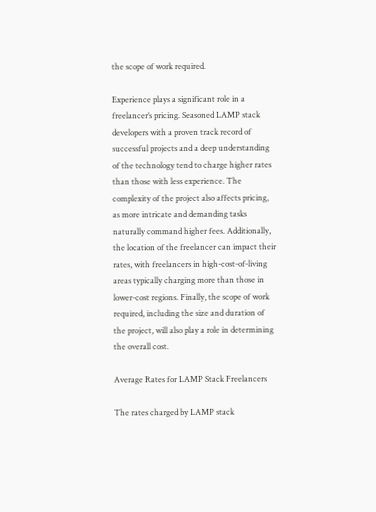the scope of work required.

Experience plays a significant role in a freelancer’s pricing. Seasoned LAMP stack developers with a proven track record of successful projects and a deep understanding of the technology tend to charge higher rates than those with less experience. The complexity of the project also affects pricing, as more intricate and demanding tasks naturally command higher fees. Additionally, the location of the freelancer can impact their rates, with freelancers in high-cost-of-living areas typically charging more than those in lower-cost regions. Finally, the scope of work required, including the size and duration of the project, will also play a role in determining the overall cost.

Average Rates for LAMP Stack Freelancers

The rates charged by LAMP stack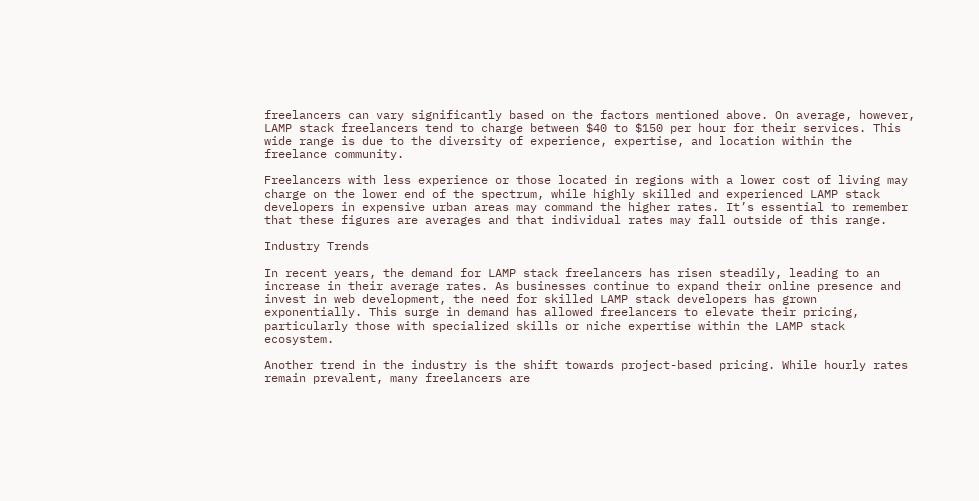freelancers can vary significantly based on the factors mentioned above. On average, however, LAMP stack freelancers tend to charge between $40 to $150 per hour for their services. This wide range is due to the diversity of experience, expertise, and location within the freelance community.

Freelancers with less experience or those located in regions with a lower cost of living may charge on the lower end of the spectrum, while highly skilled and experienced LAMP stack developers in expensive urban areas may command the higher rates. It’s essential to remember that these figures are averages and that individual rates may fall outside of this range.

Industry Trends

In recent years, the demand for LAMP stack freelancers has risen steadily, leading to an increase in their average rates. As businesses continue to expand their online presence and invest in web development, the need for skilled LAMP stack developers has grown exponentially. This surge in demand has allowed freelancers to elevate their pricing, particularly those with specialized skills or niche expertise within the LAMP stack ecosystem.

Another trend in the industry is the shift towards project-based pricing. While hourly rates remain prevalent, many freelancers are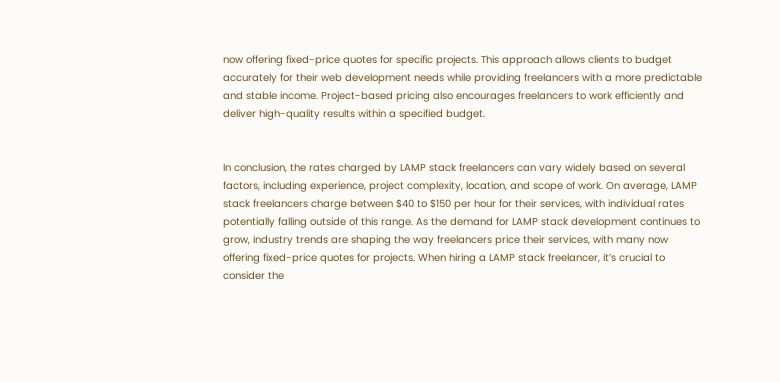now offering fixed-price quotes for specific projects. This approach allows clients to budget accurately for their web development needs while providing freelancers with a more predictable and stable income. Project-based pricing also encourages freelancers to work efficiently and deliver high-quality results within a specified budget.


In conclusion, the rates charged by LAMP stack freelancers can vary widely based on several factors, including experience, project complexity, location, and scope of work. On average, LAMP stack freelancers charge between $40 to $150 per hour for their services, with individual rates potentially falling outside of this range. As the demand for LAMP stack development continues to grow, industry trends are shaping the way freelancers price their services, with many now offering fixed-price quotes for projects. When hiring a LAMP stack freelancer, it’s crucial to consider the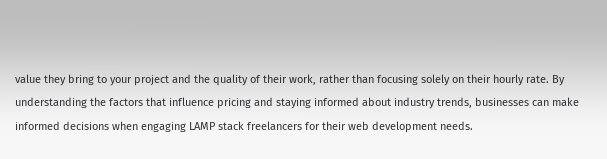value they bring to your project and the quality of their work, rather than focusing solely on their hourly rate. By understanding the factors that influence pricing and staying informed about industry trends, businesses can make informed decisions when engaging LAMP stack freelancers for their web development needs.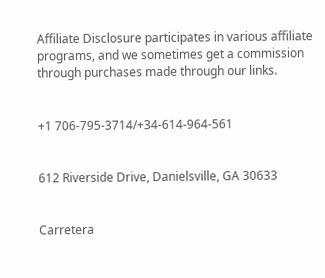Affiliate Disclosure participates in various affiliate programs, and we sometimes get a commission through purchases made through our links.


+1 706-795-3714/+34-614-964-561


612 Riverside Drive, Danielsville, GA 30633


Carretera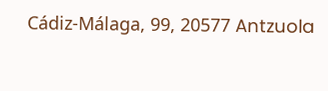Cádiz-Málaga, 99, 20577 Antzuola